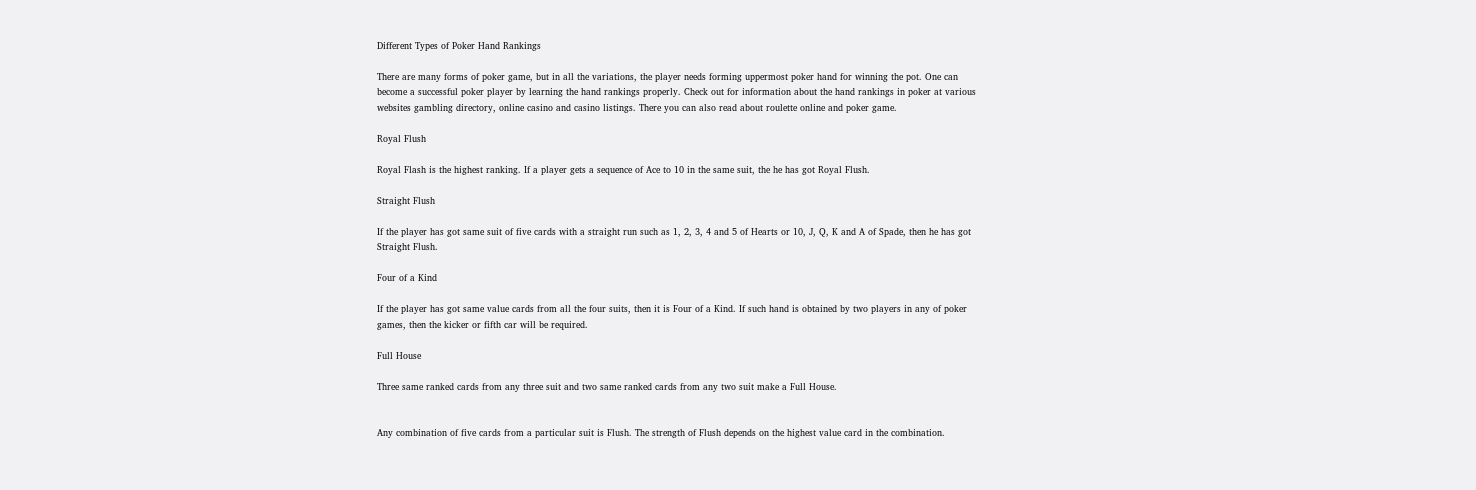Different Types of Poker Hand Rankings

There are many forms of poker game, but in all the variations, the player needs forming uppermost poker hand for winning the pot. One can become a successful poker player by learning the hand rankings properly. Check out for information about the hand rankings in poker at various websites gambling directory, online casino and casino listings. There you can also read about roulette online and poker game.

Royal Flush

Royal Flash is the highest ranking. If a player gets a sequence of Ace to 10 in the same suit, the he has got Royal Flush.

Straight Flush

If the player has got same suit of five cards with a straight run such as 1, 2, 3, 4 and 5 of Hearts or 10, J, Q, K and A of Spade, then he has got Straight Flush.

Four of a Kind

If the player has got same value cards from all the four suits, then it is Four of a Kind. If such hand is obtained by two players in any of poker games, then the kicker or fifth car will be required.

Full House

Three same ranked cards from any three suit and two same ranked cards from any two suit make a Full House.


Any combination of five cards from a particular suit is Flush. The strength of Flush depends on the highest value card in the combination.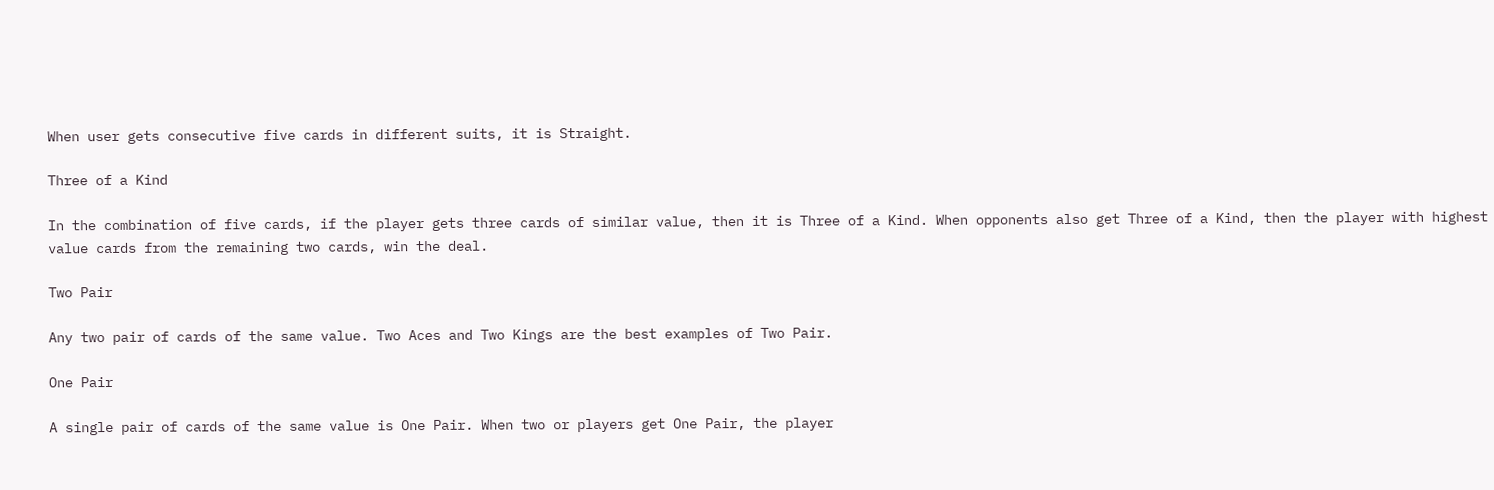When user gets consecutive five cards in different suits, it is Straight.

Three of a Kind

In the combination of five cards, if the player gets three cards of similar value, then it is Three of a Kind. When opponents also get Three of a Kind, then the player with highest value cards from the remaining two cards, win the deal.

Two Pair

Any two pair of cards of the same value. Two Aces and Two Kings are the best examples of Two Pair.

One Pair

A single pair of cards of the same value is One Pair. When two or players get One Pair, the player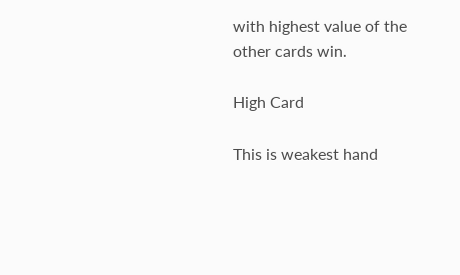with highest value of the other cards win.

High Card

This is weakest hand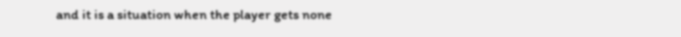and it is a situation when the player gets none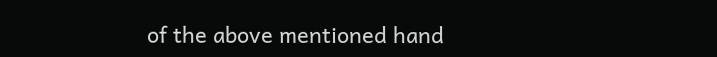of the above mentioned hand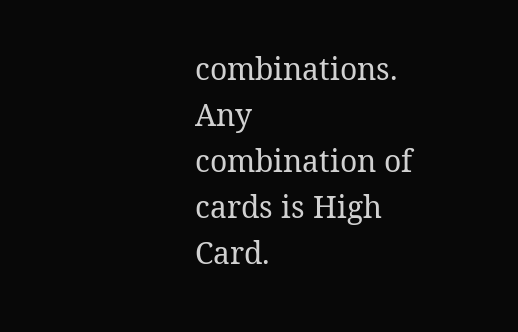combinations. Any combination of cards is High Card.